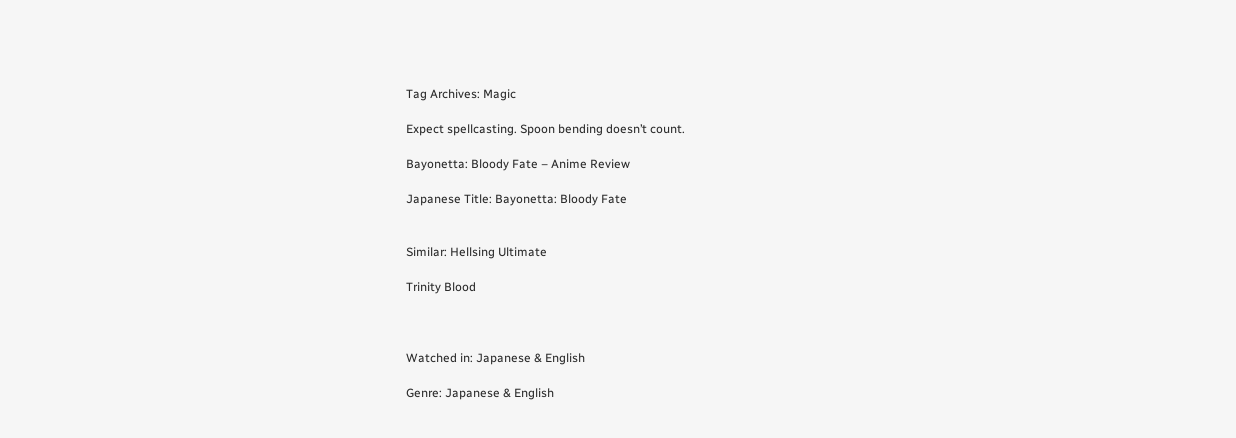Tag Archives: Magic

Expect spellcasting. Spoon bending doesn’t count.

Bayonetta: Bloody Fate – Anime Review

Japanese Title: Bayonetta: Bloody Fate


Similar: Hellsing Ultimate

Trinity Blood



Watched in: Japanese & English

Genre: Japanese & English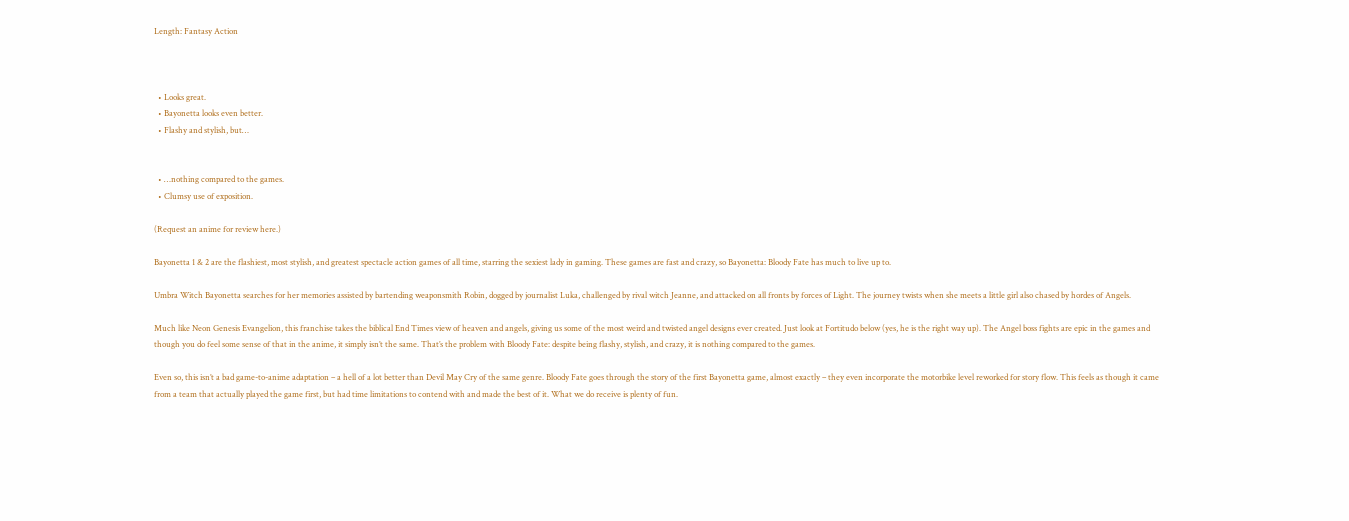Length: Fantasy Action



  • Looks great.
  • Bayonetta looks even better.
  • Flashy and stylish, but…


  • …nothing compared to the games.
  • Clumsy use of exposition.

(Request an anime for review here.)

Bayonetta 1 & 2 are the flashiest, most stylish, and greatest spectacle action games of all time, starring the sexiest lady in gaming. These games are fast and crazy, so Bayonetta: Bloody Fate has much to live up to.

Umbra Witch Bayonetta searches for her memories assisted by bartending weaponsmith Robin, dogged by journalist Luka, challenged by rival witch Jeanne, and attacked on all fronts by forces of Light. The journey twists when she meets a little girl also chased by hordes of Angels.

Much like Neon Genesis Evangelion, this franchise takes the biblical End Times view of heaven and angels, giving us some of the most weird and twisted angel designs ever created. Just look at Fortitudo below (yes, he is the right way up). The Angel boss fights are epic in the games and though you do feel some sense of that in the anime, it simply isn’t the same. That’s the problem with Bloody Fate: despite being flashy, stylish, and crazy, it is nothing compared to the games.

Even so, this isn’t a bad game-to-anime adaptation – a hell of a lot better than Devil May Cry of the same genre. Bloody Fate goes through the story of the first Bayonetta game, almost exactly – they even incorporate the motorbike level reworked for story flow. This feels as though it came from a team that actually played the game first, but had time limitations to contend with and made the best of it. What we do receive is plenty of fun.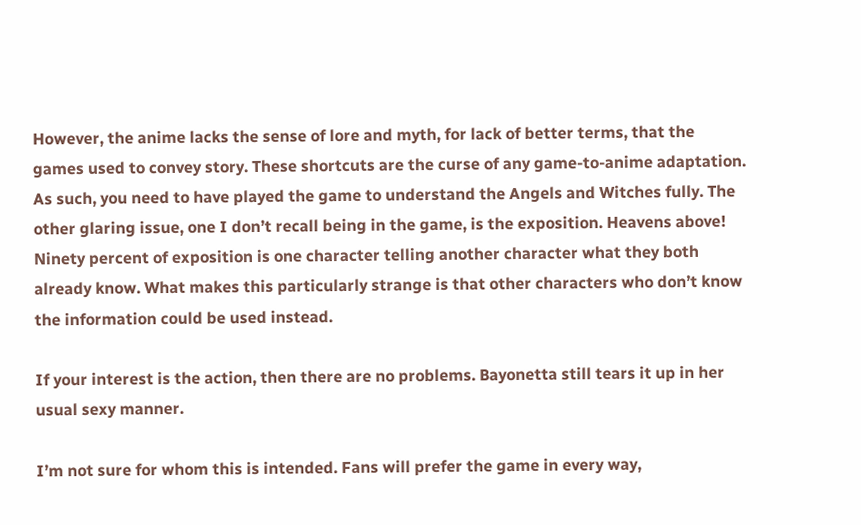However, the anime lacks the sense of lore and myth, for lack of better terms, that the games used to convey story. These shortcuts are the curse of any game-to-anime adaptation. As such, you need to have played the game to understand the Angels and Witches fully. The other glaring issue, one I don’t recall being in the game, is the exposition. Heavens above! Ninety percent of exposition is one character telling another character what they both already know. What makes this particularly strange is that other characters who don’t know the information could be used instead.

If your interest is the action, then there are no problems. Bayonetta still tears it up in her usual sexy manner.

I’m not sure for whom this is intended. Fans will prefer the game in every way,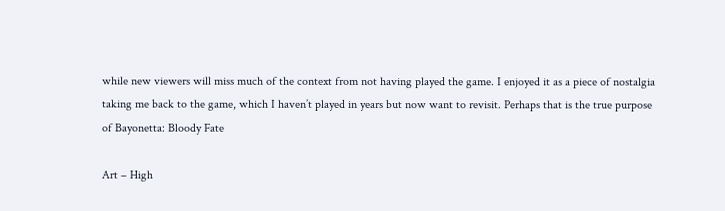while new viewers will miss much of the context from not having played the game. I enjoyed it as a piece of nostalgia taking me back to the game, which I haven’t played in years but now want to revisit. Perhaps that is the true purpose of Bayonetta: Bloody Fate

Art – High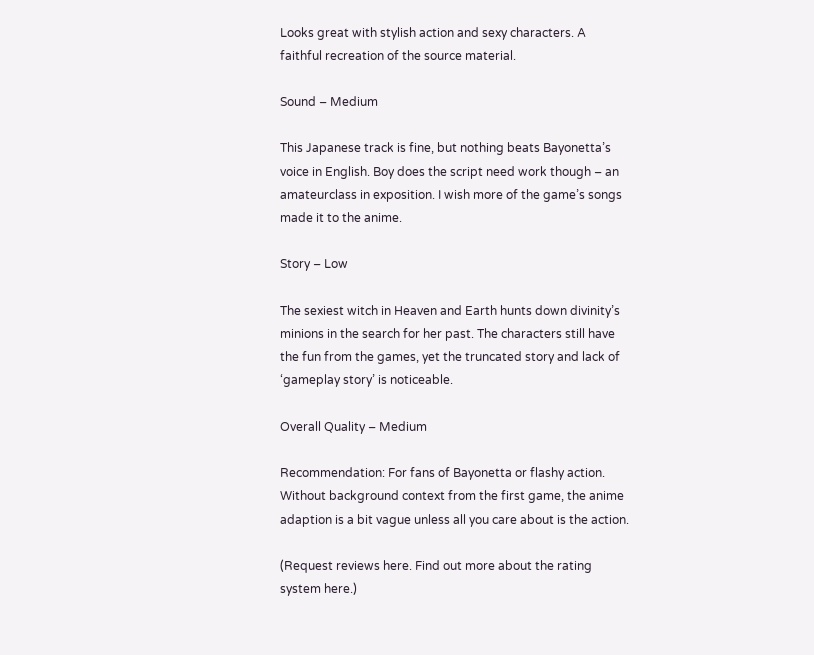Looks great with stylish action and sexy characters. A faithful recreation of the source material.

Sound – Medium

This Japanese track is fine, but nothing beats Bayonetta’s voice in English. Boy does the script need work though – an amateurclass in exposition. I wish more of the game’s songs made it to the anime.

Story – Low

The sexiest witch in Heaven and Earth hunts down divinity’s minions in the search for her past. The characters still have the fun from the games, yet the truncated story and lack of ‘gameplay story’ is noticeable.

Overall Quality – Medium

Recommendation: For fans of Bayonetta or flashy action. Without background context from the first game, the anime adaption is a bit vague unless all you care about is the action.

(Request reviews here. Find out more about the rating system here.)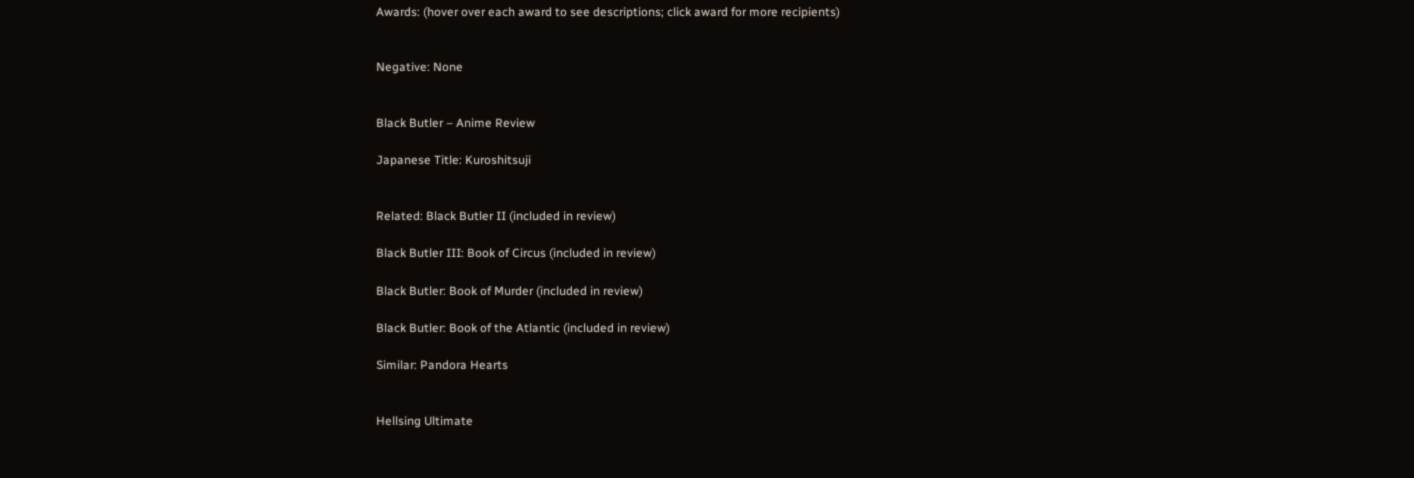Awards: (hover over each award to see descriptions; click award for more recipients)


Negative: None


Black Butler – Anime Review

Japanese Title: Kuroshitsuji


Related: Black Butler II (included in review)

Black Butler III: Book of Circus (included in review)

Black Butler: Book of Murder (included in review)

Black Butler: Book of the Atlantic (included in review)

Similar: Pandora Hearts


Hellsing Ultimate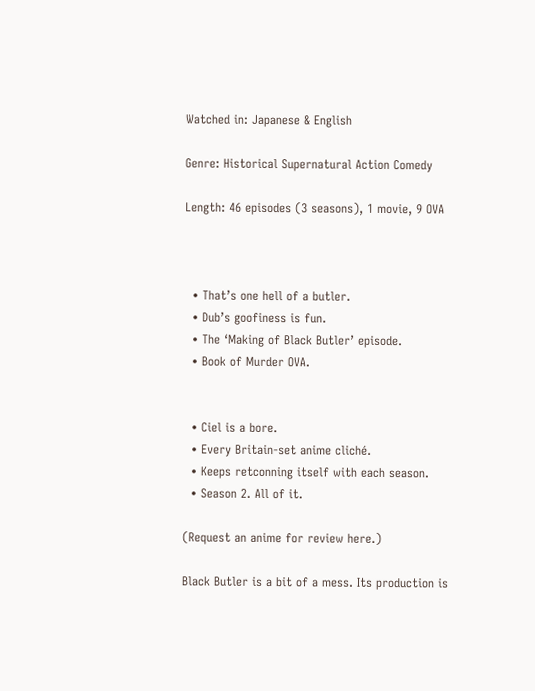Watched in: Japanese & English

Genre: Historical Supernatural Action Comedy

Length: 46 episodes (3 seasons), 1 movie, 9 OVA



  • That’s one hell of a butler.
  • Dub’s goofiness is fun.
  • The ‘Making of Black Butler’ episode.
  • Book of Murder OVA.


  • Ciel is a bore.
  • Every Britain-set anime cliché.
  • Keeps retconning itself with each season.
  • Season 2. All of it.

(Request an anime for review here.)

Black Butler is a bit of a mess. Its production is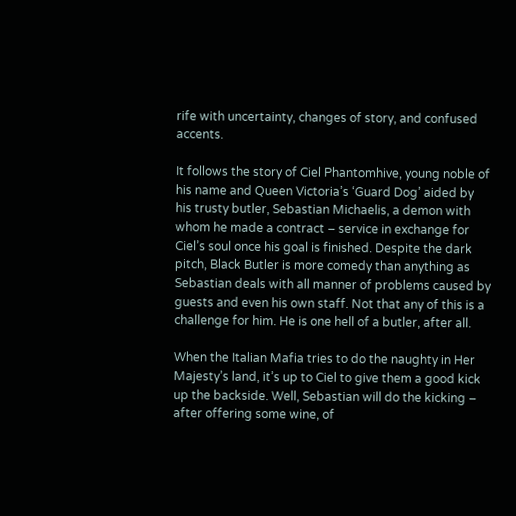rife with uncertainty, changes of story, and confused accents.

It follows the story of Ciel Phantomhive, young noble of his name and Queen Victoria’s ‘Guard Dog’ aided by his trusty butler, Sebastian Michaelis, a demon with whom he made a contract – service in exchange for Ciel’s soul once his goal is finished. Despite the dark pitch, Black Butler is more comedy than anything as Sebastian deals with all manner of problems caused by guests and even his own staff. Not that any of this is a challenge for him. He is one hell of a butler, after all.

When the Italian Mafia tries to do the naughty in Her Majesty’s land, it’s up to Ciel to give them a good kick up the backside. Well, Sebastian will do the kicking – after offering some wine, of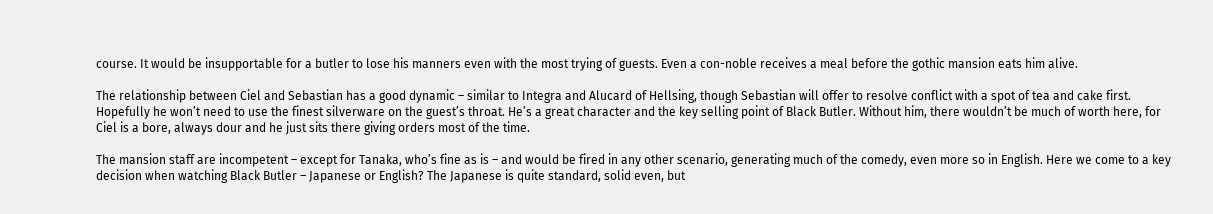course. It would be insupportable for a butler to lose his manners even with the most trying of guests. Even a con-noble receives a meal before the gothic mansion eats him alive.

The relationship between Ciel and Sebastian has a good dynamic – similar to Integra and Alucard of Hellsing, though Sebastian will offer to resolve conflict with a spot of tea and cake first. Hopefully he won’t need to use the finest silverware on the guest’s throat. He’s a great character and the key selling point of Black Butler. Without him, there wouldn’t be much of worth here, for Ciel is a bore, always dour and he just sits there giving orders most of the time.

The mansion staff are incompetent – except for Tanaka, who’s fine as is – and would be fired in any other scenario, generating much of the comedy, even more so in English. Here we come to a key decision when watching Black Butler – Japanese or English? The Japanese is quite standard, solid even, but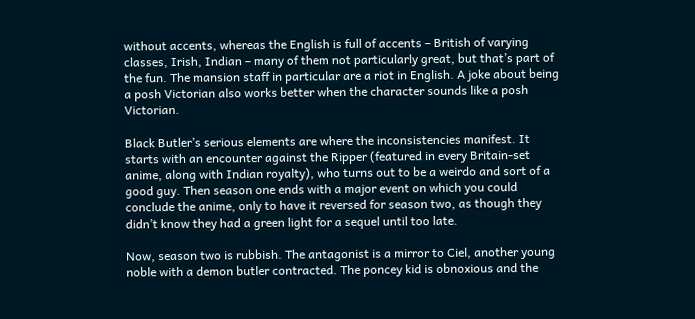without accents, whereas the English is full of accents – British of varying classes, Irish, Indian – many of them not particularly great, but that’s part of the fun. The mansion staff in particular are a riot in English. A joke about being a posh Victorian also works better when the character sounds like a posh Victorian.

Black Butler’s serious elements are where the inconsistencies manifest. It starts with an encounter against the Ripper (featured in every Britain-set anime, along with Indian royalty), who turns out to be a weirdo and sort of a good guy. Then season one ends with a major event on which you could conclude the anime, only to have it reversed for season two, as though they didn’t know they had a green light for a sequel until too late.

Now, season two is rubbish. The antagonist is a mirror to Ciel, another young noble with a demon butler contracted. The poncey kid is obnoxious and the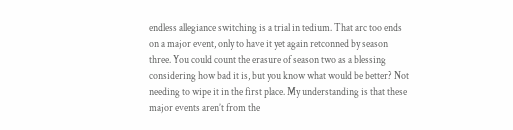endless allegiance switching is a trial in tedium. That arc too ends on a major event, only to have it yet again retconned by season three. You could count the erasure of season two as a blessing considering how bad it is, but you know what would be better? Not needing to wipe it in the first place. My understanding is that these major events aren’t from the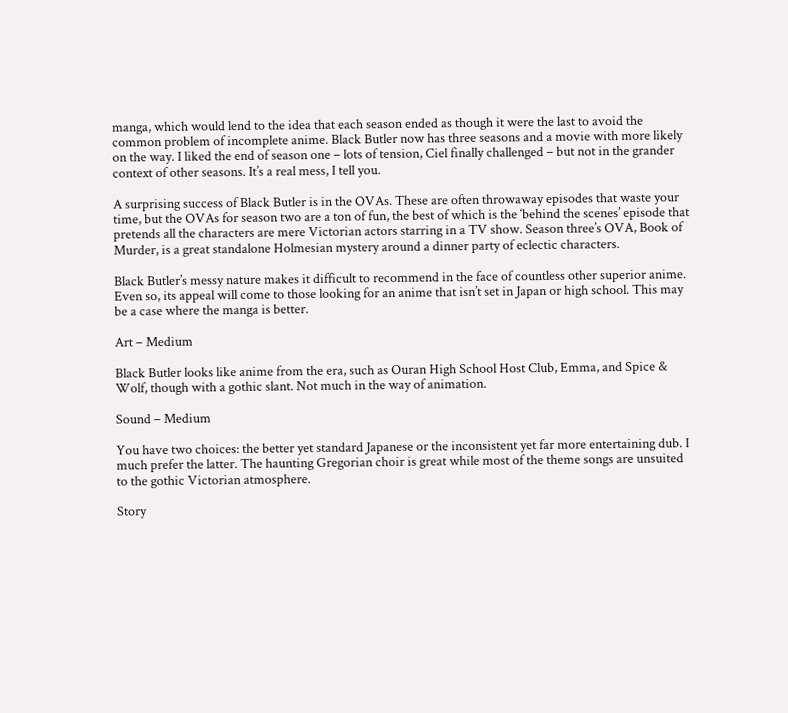manga, which would lend to the idea that each season ended as though it were the last to avoid the common problem of incomplete anime. Black Butler now has three seasons and a movie with more likely on the way. I liked the end of season one – lots of tension, Ciel finally challenged – but not in the grander context of other seasons. It’s a real mess, I tell you.

A surprising success of Black Butler is in the OVAs. These are often throwaway episodes that waste your time, but the OVAs for season two are a ton of fun, the best of which is the ‘behind the scenes’ episode that pretends all the characters are mere Victorian actors starring in a TV show. Season three’s OVA, Book of Murder, is a great standalone Holmesian mystery around a dinner party of eclectic characters.

Black Butler’s messy nature makes it difficult to recommend in the face of countless other superior anime. Even so, its appeal will come to those looking for an anime that isn’t set in Japan or high school. This may be a case where the manga is better.

Art – Medium

Black Butler looks like anime from the era, such as Ouran High School Host Club, Emma, and Spice & Wolf, though with a gothic slant. Not much in the way of animation.

Sound – Medium

You have two choices: the better yet standard Japanese or the inconsistent yet far more entertaining dub. I much prefer the latter. The haunting Gregorian choir is great while most of the theme songs are unsuited to the gothic Victorian atmosphere.

Story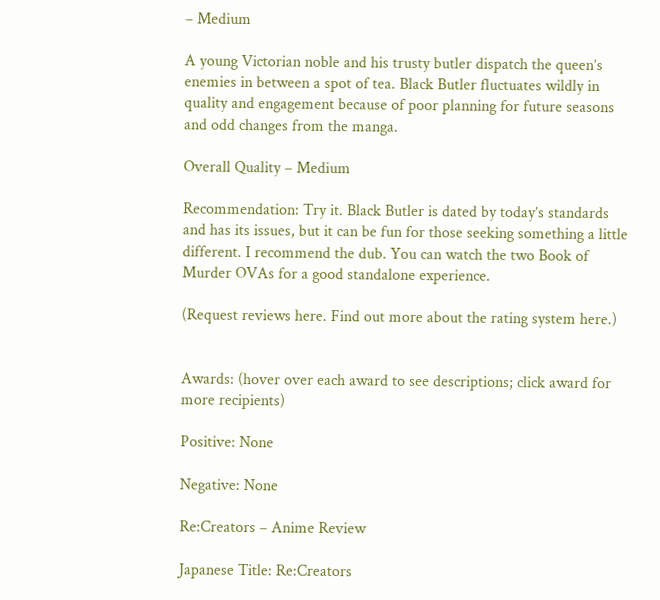– Medium

A young Victorian noble and his trusty butler dispatch the queen’s enemies in between a spot of tea. Black Butler fluctuates wildly in quality and engagement because of poor planning for future seasons and odd changes from the manga.

Overall Quality – Medium

Recommendation: Try it. Black Butler is dated by today’s standards and has its issues, but it can be fun for those seeking something a little different. I recommend the dub. You can watch the two Book of Murder OVAs for a good standalone experience.

(Request reviews here. Find out more about the rating system here.)


Awards: (hover over each award to see descriptions; click award for more recipients)

Positive: None

Negative: None

Re:Creators – Anime Review

Japanese Title: Re:Creators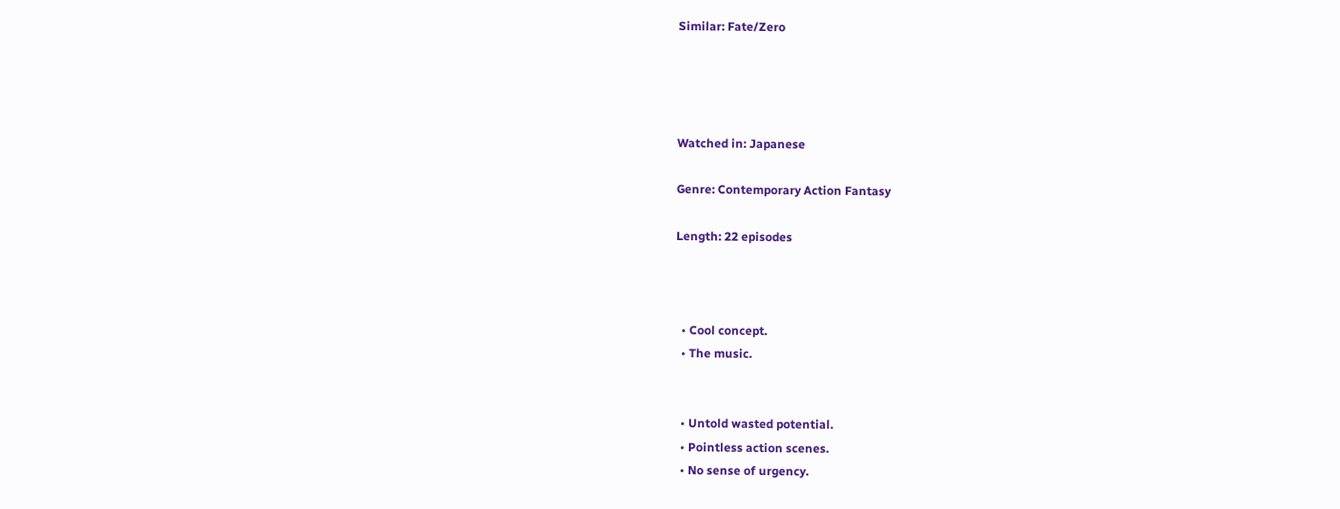Similar: Fate/Zero




Watched in: Japanese

Genre: Contemporary Action Fantasy

Length: 22 episodes



  • Cool concept.
  • The music.


  • Untold wasted potential.
  • Pointless action scenes.
  • No sense of urgency.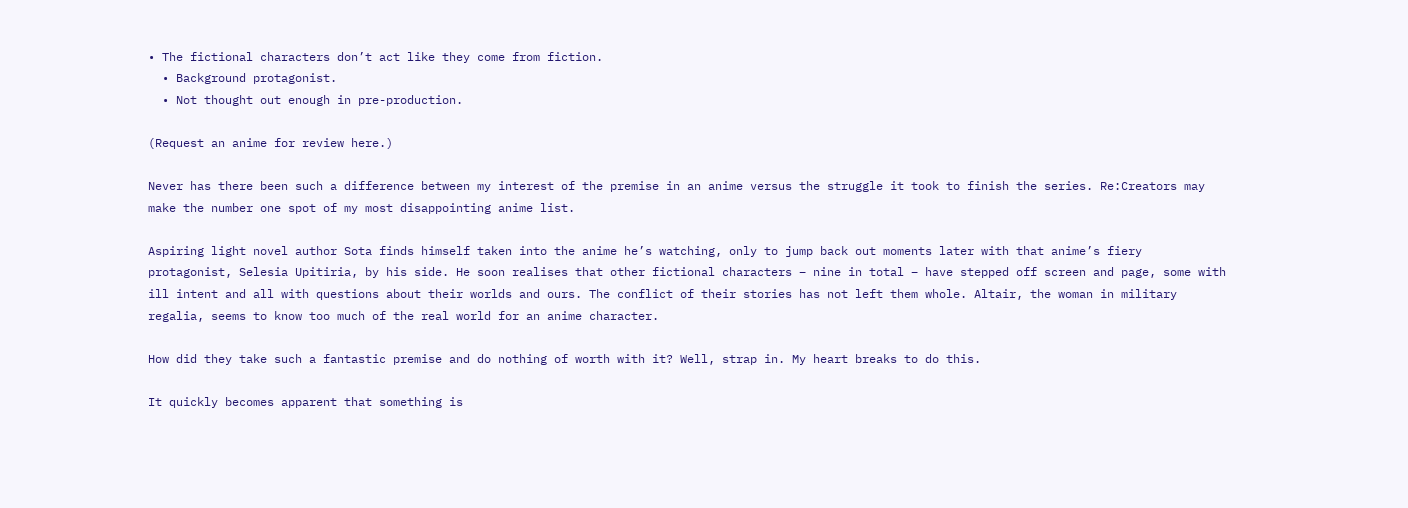• The fictional characters don’t act like they come from fiction.
  • Background protagonist.
  • Not thought out enough in pre-production.

(Request an anime for review here.)

Never has there been such a difference between my interest of the premise in an anime versus the struggle it took to finish the series. Re:Creators may make the number one spot of my most disappointing anime list.

Aspiring light novel author Sota finds himself taken into the anime he’s watching, only to jump back out moments later with that anime’s fiery protagonist, Selesia Upitiria, by his side. He soon realises that other fictional characters – nine in total – have stepped off screen and page, some with ill intent and all with questions about their worlds and ours. The conflict of their stories has not left them whole. Altair, the woman in military regalia, seems to know too much of the real world for an anime character.

How did they take such a fantastic premise and do nothing of worth with it? Well, strap in. My heart breaks to do this.

It quickly becomes apparent that something is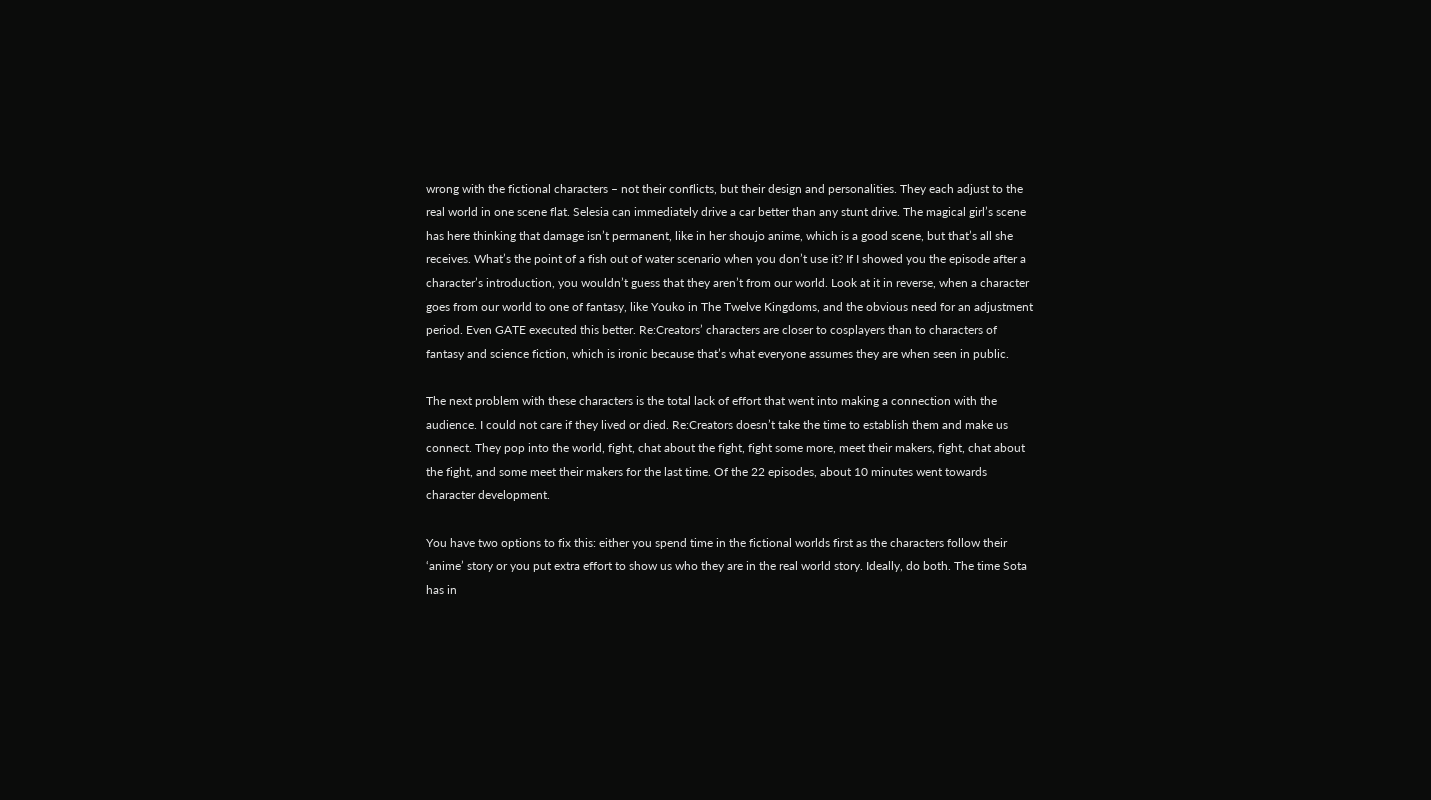wrong with the fictional characters – not their conflicts, but their design and personalities. They each adjust to the real world in one scene flat. Selesia can immediately drive a car better than any stunt drive. The magical girl’s scene has here thinking that damage isn’t permanent, like in her shoujo anime, which is a good scene, but that’s all she receives. What’s the point of a fish out of water scenario when you don’t use it? If I showed you the episode after a character’s introduction, you wouldn’t guess that they aren’t from our world. Look at it in reverse, when a character goes from our world to one of fantasy, like Youko in The Twelve Kingdoms, and the obvious need for an adjustment period. Even GATE executed this better. Re:Creators’ characters are closer to cosplayers than to characters of fantasy and science fiction, which is ironic because that’s what everyone assumes they are when seen in public.

The next problem with these characters is the total lack of effort that went into making a connection with the audience. I could not care if they lived or died. Re:Creators doesn’t take the time to establish them and make us connect. They pop into the world, fight, chat about the fight, fight some more, meet their makers, fight, chat about the fight, and some meet their makers for the last time. Of the 22 episodes, about 10 minutes went towards character development.

You have two options to fix this: either you spend time in the fictional worlds first as the characters follow their ‘anime’ story or you put extra effort to show us who they are in the real world story. Ideally, do both. The time Sota has in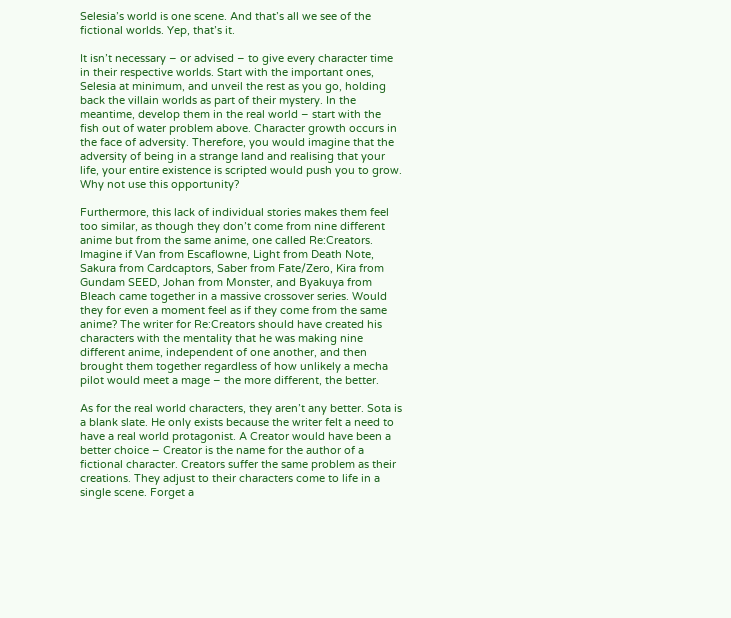Selesia’s world is one scene. And that’s all we see of the fictional worlds. Yep, that’s it.

It isn’t necessary – or advised – to give every character time in their respective worlds. Start with the important ones, Selesia at minimum, and unveil the rest as you go, holding back the villain worlds as part of their mystery. In the meantime, develop them in the real world – start with the fish out of water problem above. Character growth occurs in the face of adversity. Therefore, you would imagine that the adversity of being in a strange land and realising that your life, your entire existence is scripted would push you to grow. Why not use this opportunity?

Furthermore, this lack of individual stories makes them feel too similar, as though they don’t come from nine different anime but from the same anime, one called Re:Creators. Imagine if Van from Escaflowne, Light from Death Note, Sakura from Cardcaptors, Saber from Fate/Zero, Kira from Gundam SEED, Johan from Monster, and Byakuya from Bleach came together in a massive crossover series. Would they for even a moment feel as if they come from the same anime? The writer for Re:Creators should have created his characters with the mentality that he was making nine different anime, independent of one another, and then brought them together regardless of how unlikely a mecha pilot would meet a mage – the more different, the better.

As for the real world characters, they aren’t any better. Sota is a blank slate. He only exists because the writer felt a need to have a real world protagonist. A Creator would have been a better choice – Creator is the name for the author of a fictional character. Creators suffer the same problem as their creations. They adjust to their characters come to life in a single scene. Forget a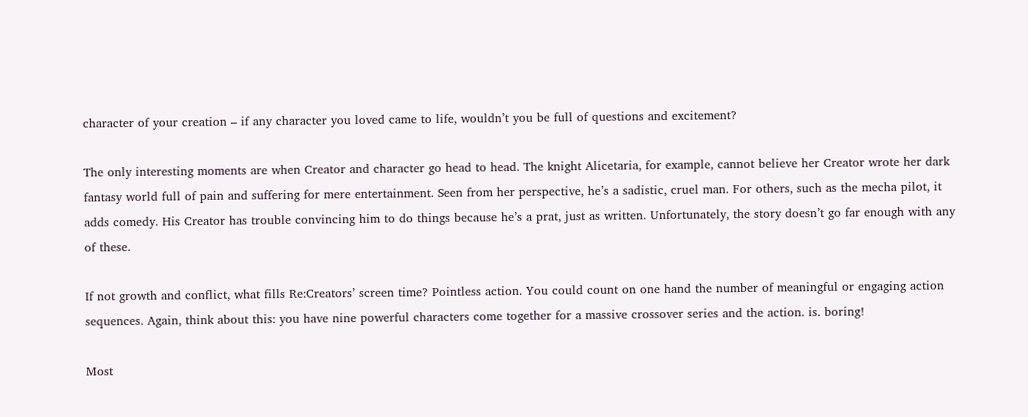character of your creation – if any character you loved came to life, wouldn’t you be full of questions and excitement?

The only interesting moments are when Creator and character go head to head. The knight Alicetaria, for example, cannot believe her Creator wrote her dark fantasy world full of pain and suffering for mere entertainment. Seen from her perspective, he’s a sadistic, cruel man. For others, such as the mecha pilot, it adds comedy. His Creator has trouble convincing him to do things because he’s a prat, just as written. Unfortunately, the story doesn’t go far enough with any of these.

If not growth and conflict, what fills Re:Creators’ screen time? Pointless action. You could count on one hand the number of meaningful or engaging action sequences. Again, think about this: you have nine powerful characters come together for a massive crossover series and the action. is. boring!

Most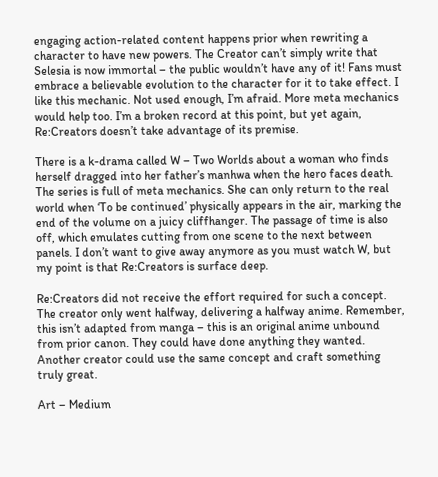engaging action-related content happens prior when rewriting a character to have new powers. The Creator can’t simply write that Selesia is now immortal – the public wouldn’t have any of it! Fans must embrace a believable evolution to the character for it to take effect. I like this mechanic. Not used enough, I’m afraid. More meta mechanics would help too. I’m a broken record at this point, but yet again, Re:Creators doesn’t take advantage of its premise.

There is a k-drama called W – Two Worlds about a woman who finds herself dragged into her father’s manhwa when the hero faces death. The series is full of meta mechanics. She can only return to the real world when ‘To be continued’ physically appears in the air, marking the end of the volume on a juicy cliffhanger. The passage of time is also off, which emulates cutting from one scene to the next between panels. I don’t want to give away anymore as you must watch W, but my point is that Re:Creators is surface deep.

Re:Creators did not receive the effort required for such a concept. The creator only went halfway, delivering a halfway anime. Remember, this isn’t adapted from manga – this is an original anime unbound from prior canon. They could have done anything they wanted. Another creator could use the same concept and craft something truly great.

Art – Medium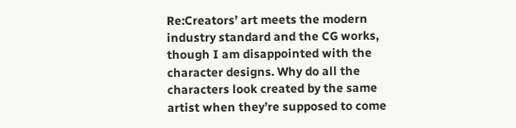Re:Creators’ art meets the modern industry standard and the CG works, though I am disappointed with the character designs. Why do all the characters look created by the same artist when they’re supposed to come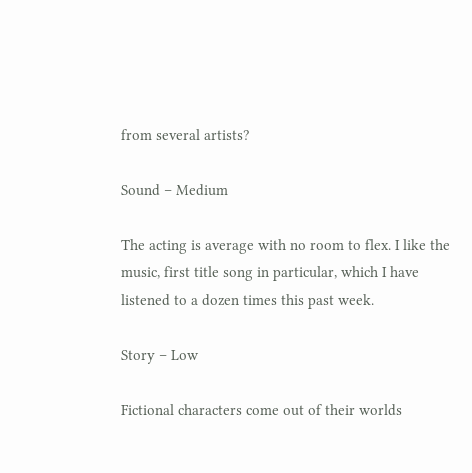from several artists?

Sound – Medium

The acting is average with no room to flex. I like the music, first title song in particular, which I have listened to a dozen times this past week.

Story – Low

Fictional characters come out of their worlds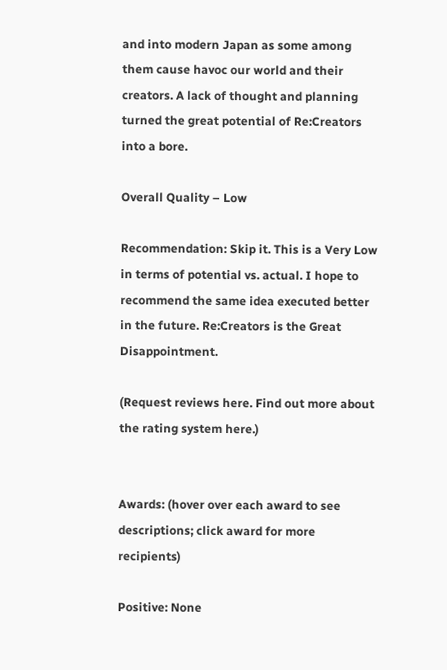and into modern Japan as some among them cause havoc our world and their creators. A lack of thought and planning turned the great potential of Re:Creators into a bore.

Overall Quality – Low

Recommendation: Skip it. This is a Very Low in terms of potential vs. actual. I hope to recommend the same idea executed better in the future. Re:Creators is the Great Disappointment.

(Request reviews here. Find out more about the rating system here.)


Awards: (hover over each award to see descriptions; click award for more recipients)

Positive: None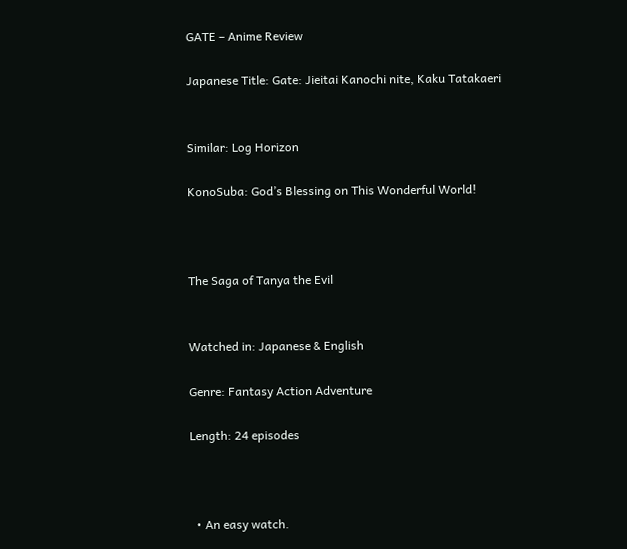GATE – Anime Review

Japanese Title: Gate: Jieitai Kanochi nite, Kaku Tatakaeri


Similar: Log Horizon

KonoSuba: God’s Blessing on This Wonderful World!



The Saga of Tanya the Evil


Watched in: Japanese & English

Genre: Fantasy Action Adventure

Length: 24 episodes



  • An easy watch.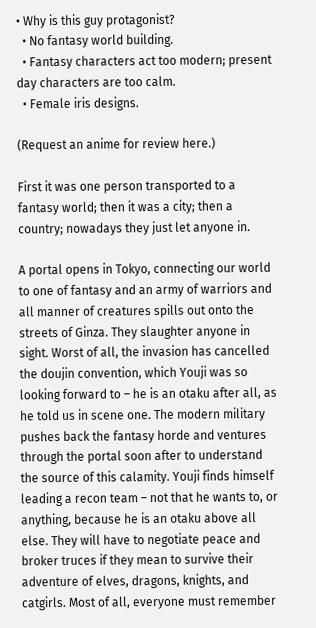• Why is this guy protagonist?
  • No fantasy world building.
  • Fantasy characters act too modern; present day characters are too calm.
  • Female iris designs.

(Request an anime for review here.)

First it was one person transported to a fantasy world; then it was a city; then a country; nowadays they just let anyone in.

A portal opens in Tokyo, connecting our world to one of fantasy and an army of warriors and all manner of creatures spills out onto the streets of Ginza. They slaughter anyone in sight. Worst of all, the invasion has cancelled the doujin convention, which Youji was so looking forward to – he is an otaku after all, as he told us in scene one. The modern military pushes back the fantasy horde and ventures through the portal soon after to understand the source of this calamity. Youji finds himself leading a recon team – not that he wants to, or anything, because he is an otaku above all else. They will have to negotiate peace and broker truces if they mean to survive their adventure of elves, dragons, knights, and catgirls. Most of all, everyone must remember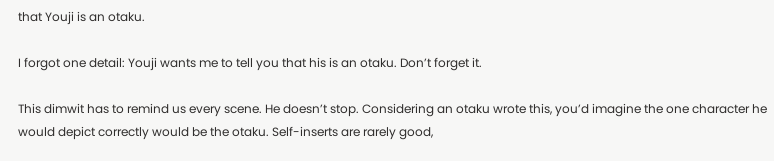that Youji is an otaku.

I forgot one detail: Youji wants me to tell you that his is an otaku. Don’t forget it.

This dimwit has to remind us every scene. He doesn’t stop. Considering an otaku wrote this, you’d imagine the one character he would depict correctly would be the otaku. Self-inserts are rarely good,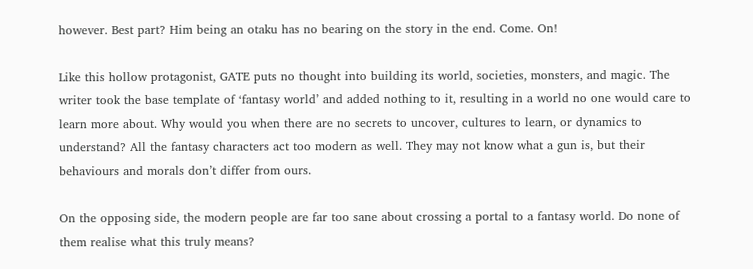however. Best part? Him being an otaku has no bearing on the story in the end. Come. On!

Like this hollow protagonist, GATE puts no thought into building its world, societies, monsters, and magic. The writer took the base template of ‘fantasy world’ and added nothing to it, resulting in a world no one would care to learn more about. Why would you when there are no secrets to uncover, cultures to learn, or dynamics to understand? All the fantasy characters act too modern as well. They may not know what a gun is, but their behaviours and morals don’t differ from ours.

On the opposing side, the modern people are far too sane about crossing a portal to a fantasy world. Do none of them realise what this truly means?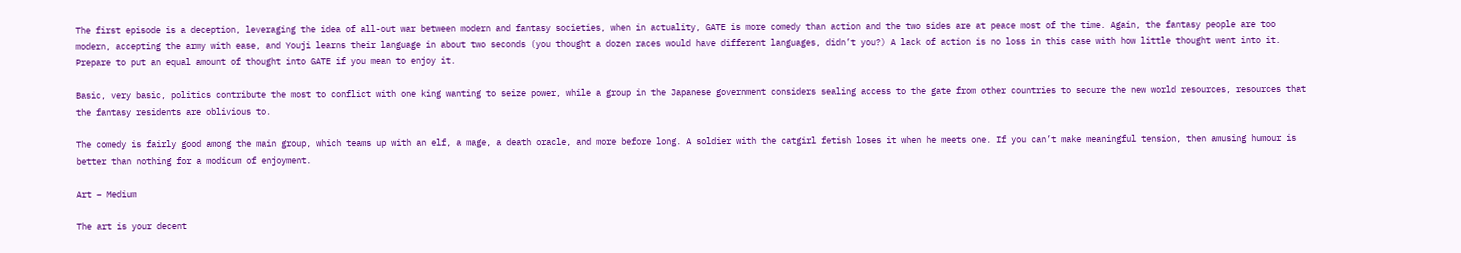The first episode is a deception, leveraging the idea of all-out war between modern and fantasy societies, when in actuality, GATE is more comedy than action and the two sides are at peace most of the time. Again, the fantasy people are too modern, accepting the army with ease, and Youji learns their language in about two seconds (you thought a dozen races would have different languages, didn’t you?) A lack of action is no loss in this case with how little thought went into it. Prepare to put an equal amount of thought into GATE if you mean to enjoy it.

Basic, very basic, politics contribute the most to conflict with one king wanting to seize power, while a group in the Japanese government considers sealing access to the gate from other countries to secure the new world resources, resources that the fantasy residents are oblivious to.

The comedy is fairly good among the main group, which teams up with an elf, a mage, a death oracle, and more before long. A soldier with the catgirl fetish loses it when he meets one. If you can’t make meaningful tension, then amusing humour is better than nothing for a modicum of enjoyment.

Art – Medium

The art is your decent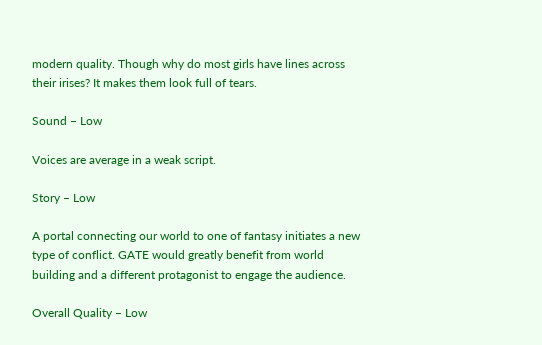modern quality. Though why do most girls have lines across their irises? It makes them look full of tears.

Sound – Low

Voices are average in a weak script.

Story – Low

A portal connecting our world to one of fantasy initiates a new type of conflict. GATE would greatly benefit from world building and a different protagonist to engage the audience.

Overall Quality – Low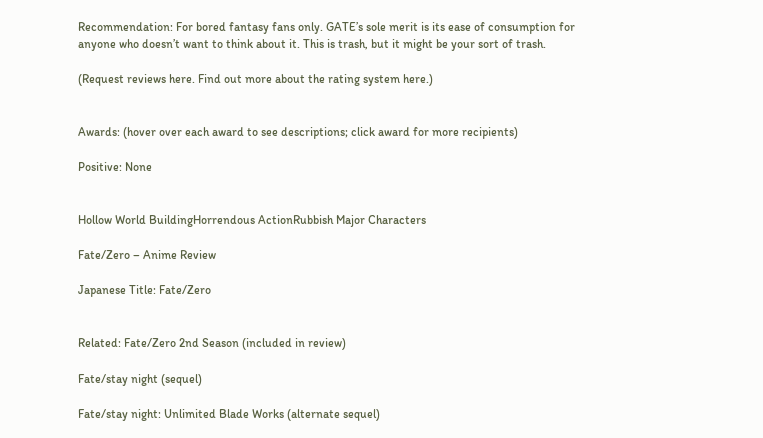Recommendation: For bored fantasy fans only. GATE’s sole merit is its ease of consumption for anyone who doesn’t want to think about it. This is trash, but it might be your sort of trash.

(Request reviews here. Find out more about the rating system here.)


Awards: (hover over each award to see descriptions; click award for more recipients)

Positive: None


Hollow World BuildingHorrendous ActionRubbish Major Characters

Fate/Zero – Anime Review

Japanese Title: Fate/Zero


Related: Fate/Zero 2nd Season (included in review)

Fate/stay night (sequel)

Fate/stay night: Unlimited Blade Works (alternate sequel)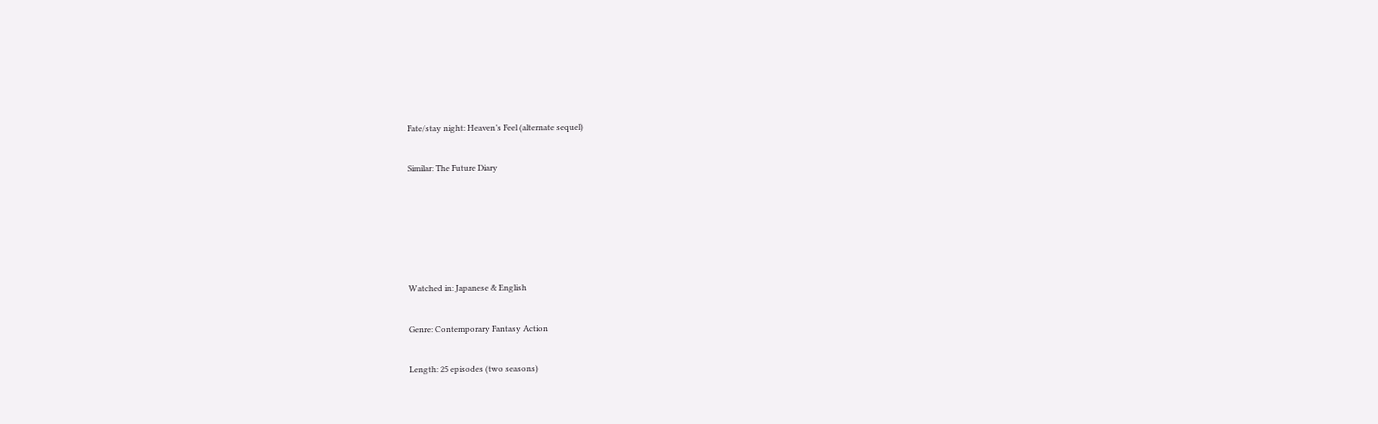Fate/stay night: Heaven’s Feel (alternate sequel)

Similar: The Future Diary





Watched in: Japanese & English

Genre: Contemporary Fantasy Action

Length: 25 episodes (two seasons)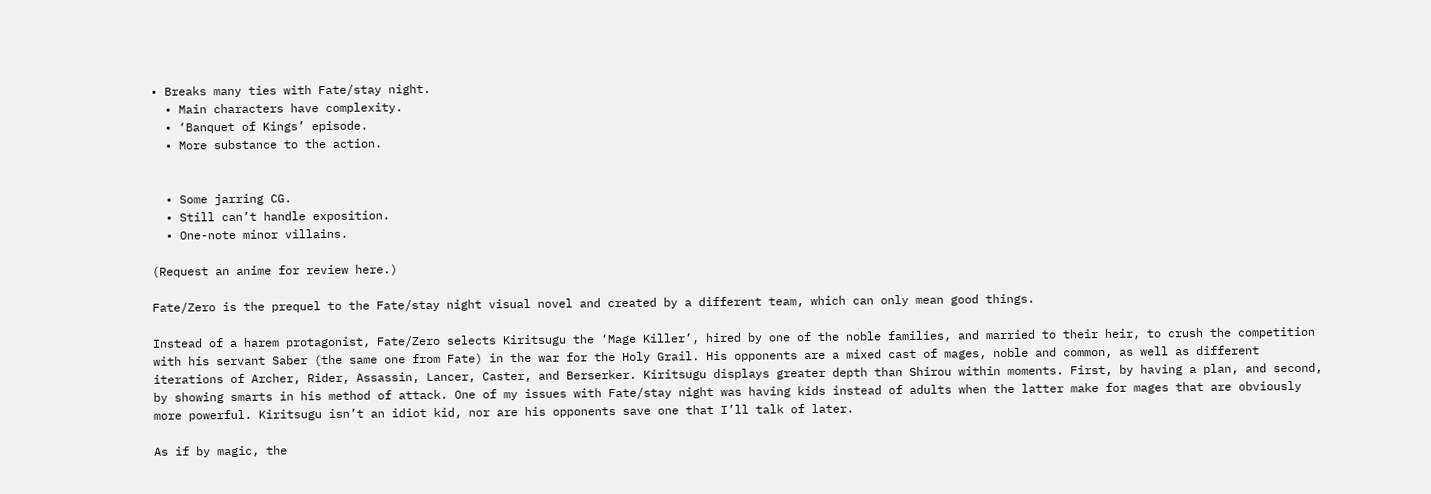• Breaks many ties with Fate/stay night.
  • Main characters have complexity.
  • ‘Banquet of Kings’ episode.
  • More substance to the action.


  • Some jarring CG.
  • Still can’t handle exposition.
  • One-note minor villains.

(Request an anime for review here.)

Fate/Zero is the prequel to the Fate/stay night visual novel and created by a different team, which can only mean good things.

Instead of a harem protagonist, Fate/Zero selects Kiritsugu the ‘Mage Killer’, hired by one of the noble families, and married to their heir, to crush the competition with his servant Saber (the same one from Fate) in the war for the Holy Grail. His opponents are a mixed cast of mages, noble and common, as well as different iterations of Archer, Rider, Assassin, Lancer, Caster, and Berserker. Kiritsugu displays greater depth than Shirou within moments. First, by having a plan, and second, by showing smarts in his method of attack. One of my issues with Fate/stay night was having kids instead of adults when the latter make for mages that are obviously more powerful. Kiritsugu isn’t an idiot kid, nor are his opponents save one that I’ll talk of later.

As if by magic, the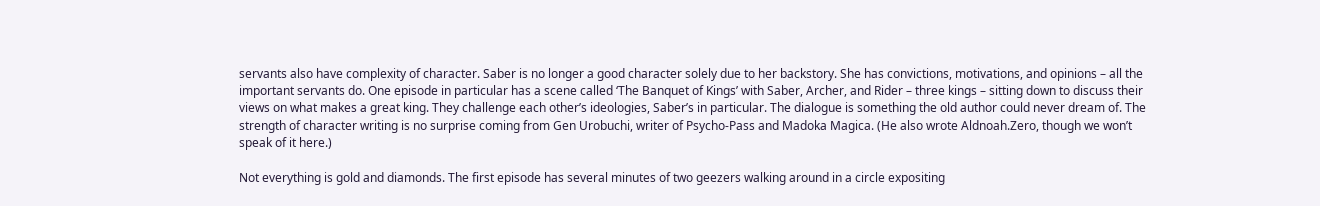servants also have complexity of character. Saber is no longer a good character solely due to her backstory. She has convictions, motivations, and opinions – all the important servants do. One episode in particular has a scene called ‘The Banquet of Kings’ with Saber, Archer, and Rider – three kings – sitting down to discuss their views on what makes a great king. They challenge each other’s ideologies, Saber’s in particular. The dialogue is something the old author could never dream of. The strength of character writing is no surprise coming from Gen Urobuchi, writer of Psycho-Pass and Madoka Magica. (He also wrote Aldnoah.Zero, though we won’t speak of it here.)

Not everything is gold and diamonds. The first episode has several minutes of two geezers walking around in a circle expositing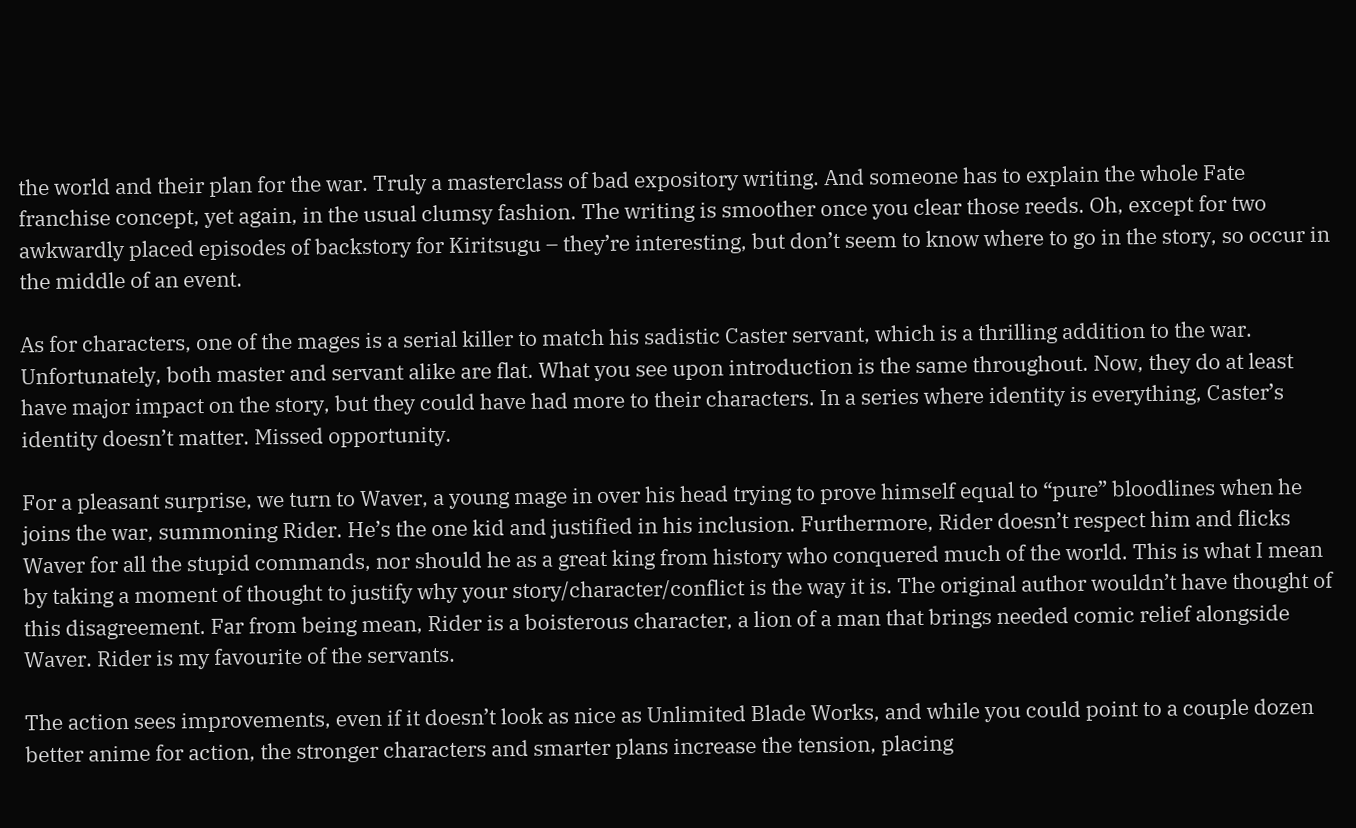the world and their plan for the war. Truly a masterclass of bad expository writing. And someone has to explain the whole Fate franchise concept, yet again, in the usual clumsy fashion. The writing is smoother once you clear those reeds. Oh, except for two awkwardly placed episodes of backstory for Kiritsugu – they’re interesting, but don’t seem to know where to go in the story, so occur in the middle of an event.

As for characters, one of the mages is a serial killer to match his sadistic Caster servant, which is a thrilling addition to the war. Unfortunately, both master and servant alike are flat. What you see upon introduction is the same throughout. Now, they do at least have major impact on the story, but they could have had more to their characters. In a series where identity is everything, Caster’s identity doesn’t matter. Missed opportunity.

For a pleasant surprise, we turn to Waver, a young mage in over his head trying to prove himself equal to “pure” bloodlines when he joins the war, summoning Rider. He’s the one kid and justified in his inclusion. Furthermore, Rider doesn’t respect him and flicks Waver for all the stupid commands, nor should he as a great king from history who conquered much of the world. This is what I mean by taking a moment of thought to justify why your story/character/conflict is the way it is. The original author wouldn’t have thought of this disagreement. Far from being mean, Rider is a boisterous character, a lion of a man that brings needed comic relief alongside Waver. Rider is my favourite of the servants.

The action sees improvements, even if it doesn’t look as nice as Unlimited Blade Works, and while you could point to a couple dozen better anime for action, the stronger characters and smarter plans increase the tension, placing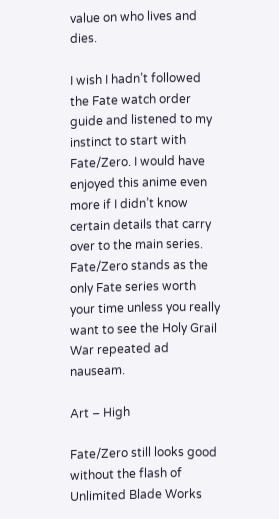value on who lives and dies.

I wish I hadn’t followed the Fate watch order guide and listened to my instinct to start with Fate/Zero. I would have enjoyed this anime even more if I didn’t know certain details that carry over to the main series. Fate/Zero stands as the only Fate series worth your time unless you really want to see the Holy Grail War repeated ad nauseam.

Art – High

Fate/Zero still looks good without the flash of Unlimited Blade Works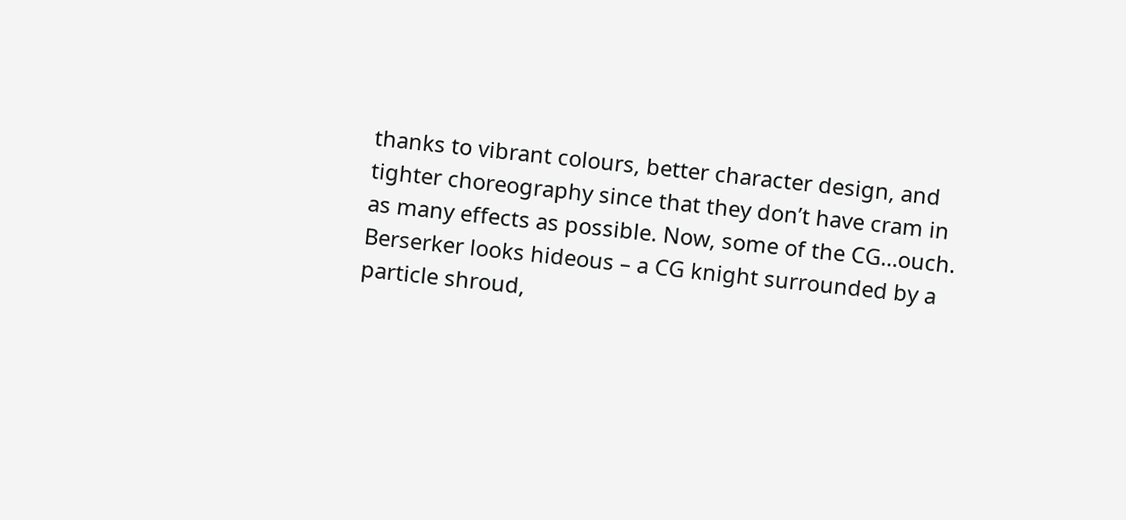thanks to vibrant colours, better character design, and tighter choreography since that they don’t have cram in as many effects as possible. Now, some of the CG…ouch. Berserker looks hideous – a CG knight surrounded by a particle shroud,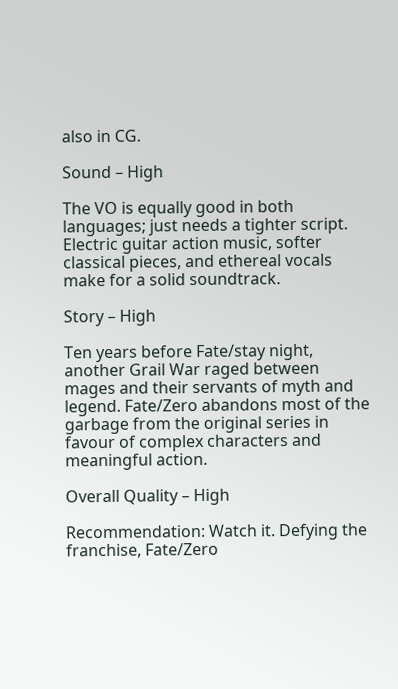also in CG.

Sound – High

The VO is equally good in both languages; just needs a tighter script. Electric guitar action music, softer classical pieces, and ethereal vocals make for a solid soundtrack.

Story – High

Ten years before Fate/stay night, another Grail War raged between mages and their servants of myth and legend. Fate/Zero abandons most of the garbage from the original series in favour of complex characters and meaningful action.

Overall Quality – High

Recommendation: Watch it. Defying the franchise, Fate/Zero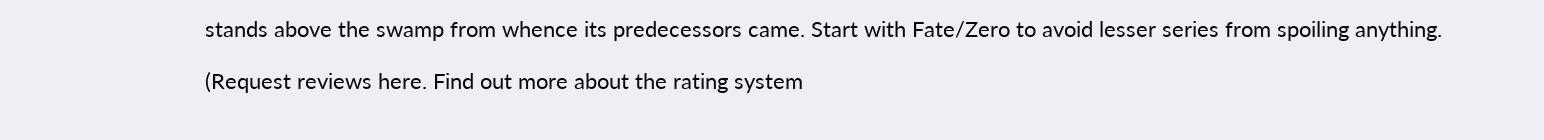stands above the swamp from whence its predecessors came. Start with Fate/Zero to avoid lesser series from spoiling anything.

(Request reviews here. Find out more about the rating system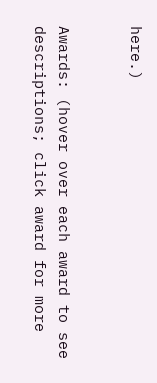here.)


Awards: (hover over each award to see descriptions; click award for more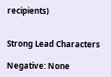recipients)


Strong Lead Characters

Negative: None